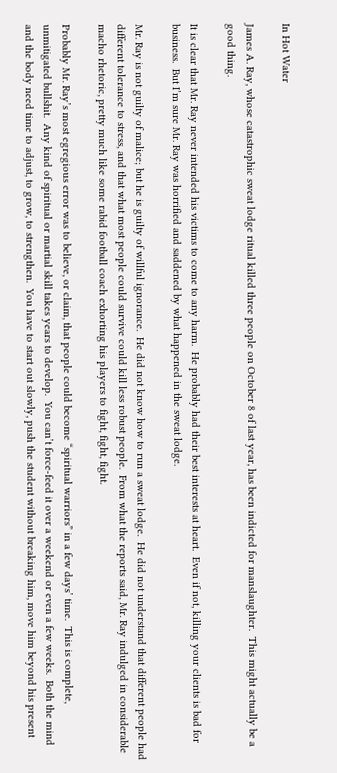In Hot Water

James A. Ray, whose catastrophic sweat lodge ritual killed three people on October 8 of last year, has been indicted for manslaughter.  This might actually be a good thing.

It is clear that Mr. Ray never intended his victims to come to any harm.  He probably had their best interests at heart.  Even if not, killing your clients is bad for business.  But I’m sure Mr. Ray was horrified and saddened by what happened in the sweat lodge.

Mr. Ray is not guilty of malice; but he is guilty of willful ignorance.  He did not know how to run a sweat lodge.  He did not understand that different people had different tolerance to stress, and that what most people could survive could kill less robust people.  From what the reports said, Mr. Ray indulged in considerable macho rhetoric, pretty much like some rabid football coach exhorting his players to fight, fight, fight.

Probably Mr. Ray’s most egregious error was to believe, or claim, that people could become “spiritual warriors” in a few days’ time.  This is complete, unmitigated bullshit.  Any kind of spiritual or martial skill takes years to develop.  You can’t force-feed it over a weekend or even a few weeks.  Both the mind and the body need time to adjust, to grow, to strengthen.  You have to start out slowly, push the student without breaking him, move him beyond his present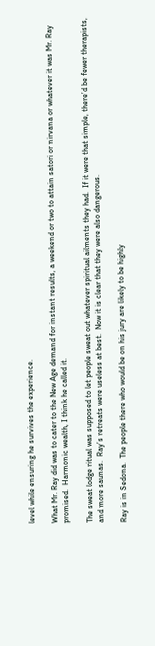level while ensuring he survives the experience.

What Mr. Ray did was to cater to the New Age demand for instant results, a weekend or two to attain satori or nirvana or whatever it was Mr. Ray promised.  Harmonic wealth, I think he called it.

The sweat lodge ritual was supposed to let people sweat out whatever spiritual ailments they had.  If it were that simple, there’d be fewer therapists, and more saunas.  Ray’s retreats were useless at best.  Now it is clear that they were also dangerous.

Ray is in Sedona.  The people there who would be on his jury are likely to be highly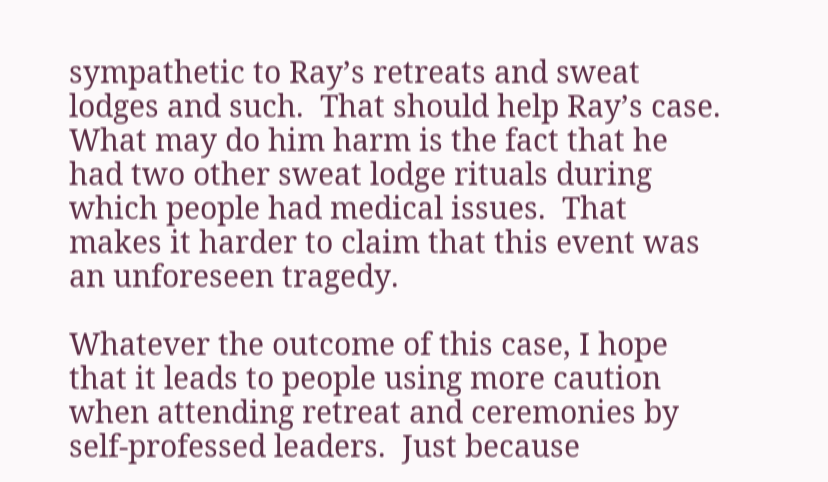sympathetic to Ray’s retreats and sweat lodges and such.  That should help Ray’s case.  What may do him harm is the fact that he had two other sweat lodge rituals during which people had medical issues.  That makes it harder to claim that this event was an unforeseen tragedy.

Whatever the outcome of this case, I hope that it leads to people using more caution when attending retreat and ceremonies by self-professed leaders.  Just because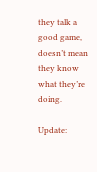they talk a good game, doesn’t mean they know what they’re doing.

Update: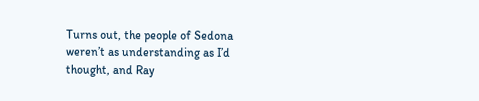Turns out, the people of Sedona weren’t as understanding as I’d thought, and Ray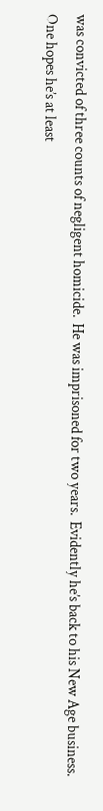was convicted of three counts of negligent homicide.  He was imprisoned for two years.  Evidently he’s back to his New Age business.  One hopes he’s at least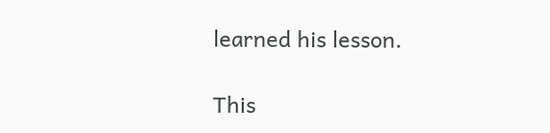learned his lesson.

This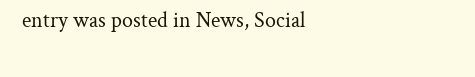entry was posted in News, Social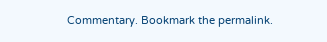Commentary. Bookmark the permalink.